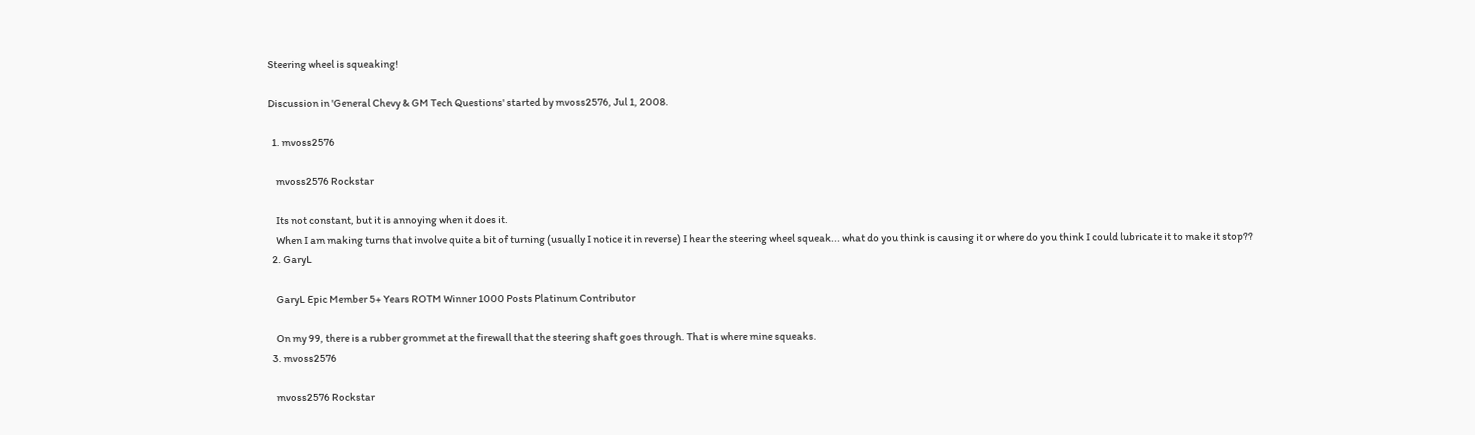Steering wheel is squeaking!

Discussion in 'General Chevy & GM Tech Questions' started by mvoss2576, Jul 1, 2008.

  1. mvoss2576

    mvoss2576 Rockstar

    Its not constant, but it is annoying when it does it.
    When I am making turns that involve quite a bit of turning (usually I notice it in reverse) I hear the steering wheel squeak... what do you think is causing it or where do you think I could lubricate it to make it stop??
  2. GaryL

    GaryL Epic Member 5+ Years ROTM Winner 1000 Posts Platinum Contributor

    On my 99, there is a rubber grommet at the firewall that the steering shaft goes through. That is where mine squeaks.
  3. mvoss2576

    mvoss2576 Rockstar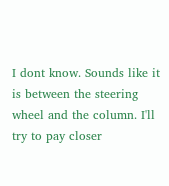I dont know. Sounds like it is between the steering wheel and the column. I'll try to pay closer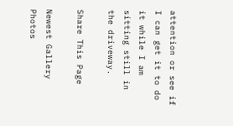attention or see if I can get it to do it while I am sitting still in the driveway.

Share This Page

Newest Gallery Photos